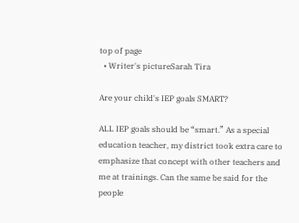top of page
  • Writer's pictureSarah Tira

Are your child's IEP goals SMART?

ALL IEP goals should be “smart.” As a special education teacher, my district took extra care to emphasize that concept with other teachers and me at trainings. Can the same be said for the people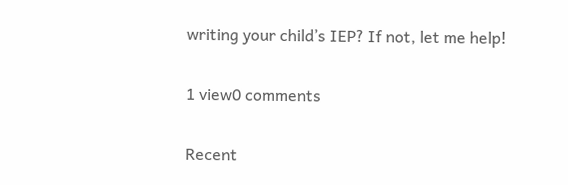writing your child’s IEP? If not, let me help!

1 view0 comments

Recent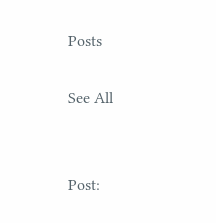Posts

See All


Post: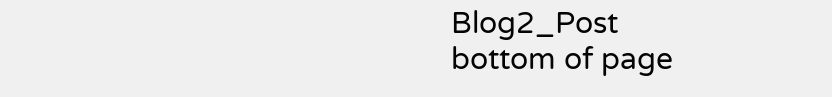Blog2_Post
bottom of page